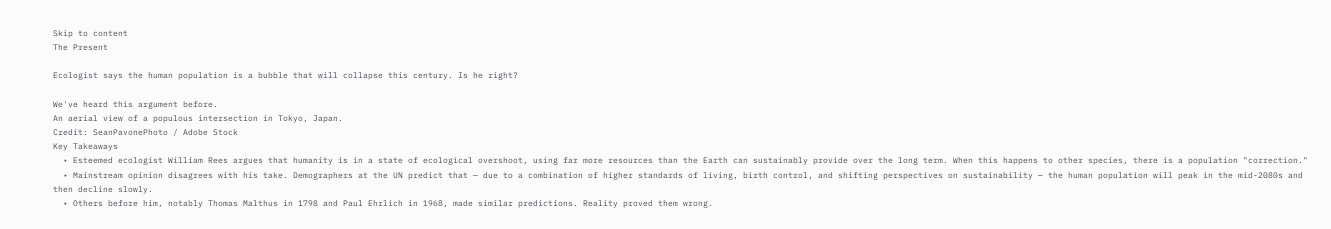Skip to content
The Present

Ecologist says the human population is a bubble that will collapse this century. Is he right?

We've heard this argument before.
An aerial view of a populous intersection in Tokyo, Japan.
Credit: SeanPavonePhoto / Adobe Stock
Key Takeaways
  • Esteemed ecologist William Rees argues that humanity is in a state of ecological overshoot, using far more resources than the Earth can sustainably provide over the long term. When this happens to other species, there is a population "correction."
  • Mainstream opinion disagrees with his take. Demographers at the UN predict that — due to a combination of higher standards of living, birth control, and shifting perspectives on sustainability — the human population will peak in the mid-2080s and then decline slowly.
  • Others before him, notably Thomas Malthus in 1798 and Paul Ehrlich in 1968, made similar predictions. Reality proved them wrong.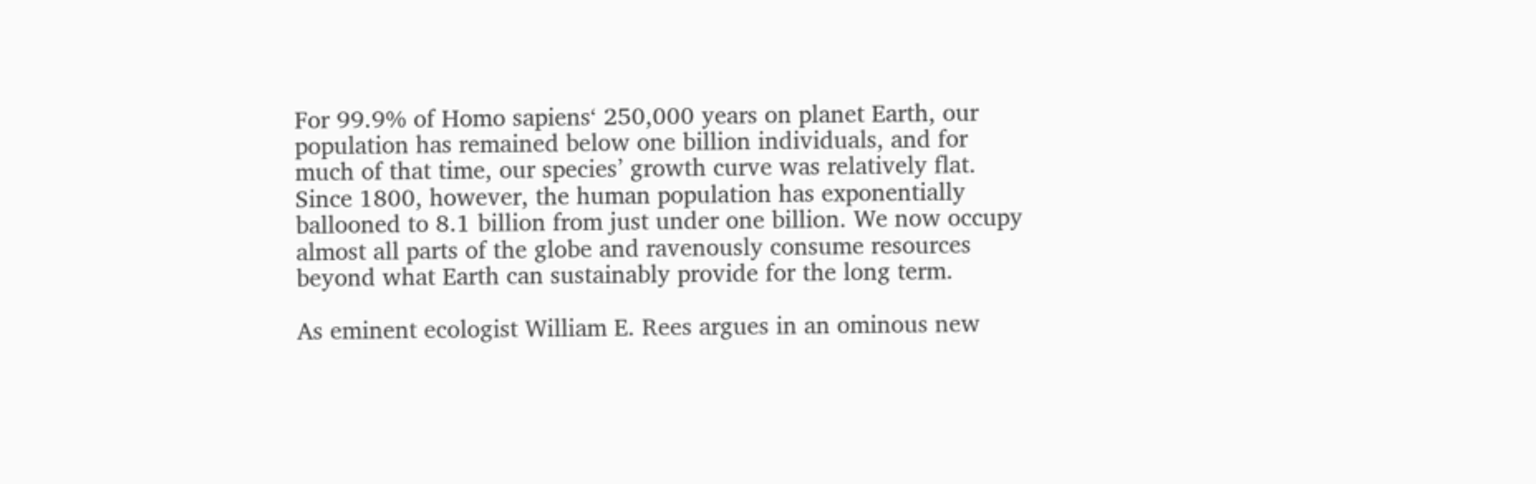For 99.9% of Homo sapiens‘ 250,000 years on planet Earth, our population has remained below one billion individuals, and for much of that time, our species’ growth curve was relatively flat. Since 1800, however, the human population has exponentially ballooned to 8.1 billion from just under one billion. We now occupy almost all parts of the globe and ravenously consume resources beyond what Earth can sustainably provide for the long term.

As eminent ecologist William E. Rees argues in an ominous new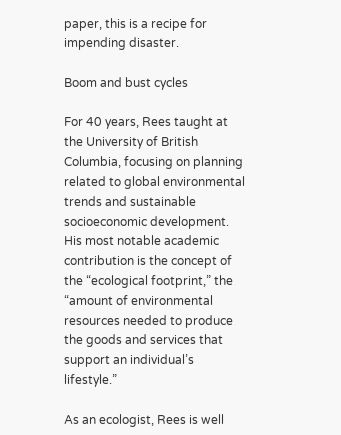paper, this is a recipe for impending disaster.

Boom and bust cycles

For 40 years, Rees taught at the University of British Columbia, focusing on planning related to global environmental trends and sustainable socioeconomic development. His most notable academic contribution is the concept of the “ecological footprint,” the “amount of environmental resources needed to produce the goods and services that support an individual’s lifestyle.”

As an ecologist, Rees is well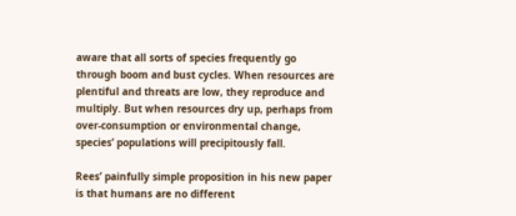aware that all sorts of species frequently go through boom and bust cycles. When resources are plentiful and threats are low, they reproduce and multiply. But when resources dry up, perhaps from over-consumption or environmental change, species’ populations will precipitously fall.

Rees’ painfully simple proposition in his new paper is that humans are no different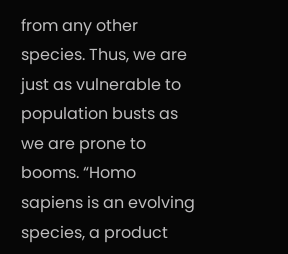from any other species. Thus, we are just as vulnerable to population busts as we are prone to booms. “Homo sapiens is an evolving species, a product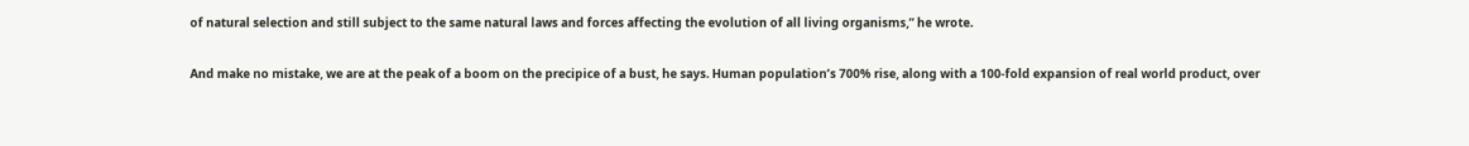of natural selection and still subject to the same natural laws and forces affecting the evolution of all living organisms,” he wrote.

And make no mistake, we are at the peak of a boom on the precipice of a bust, he says. Human population’s 700% rise, along with a 100-fold expansion of real world product, over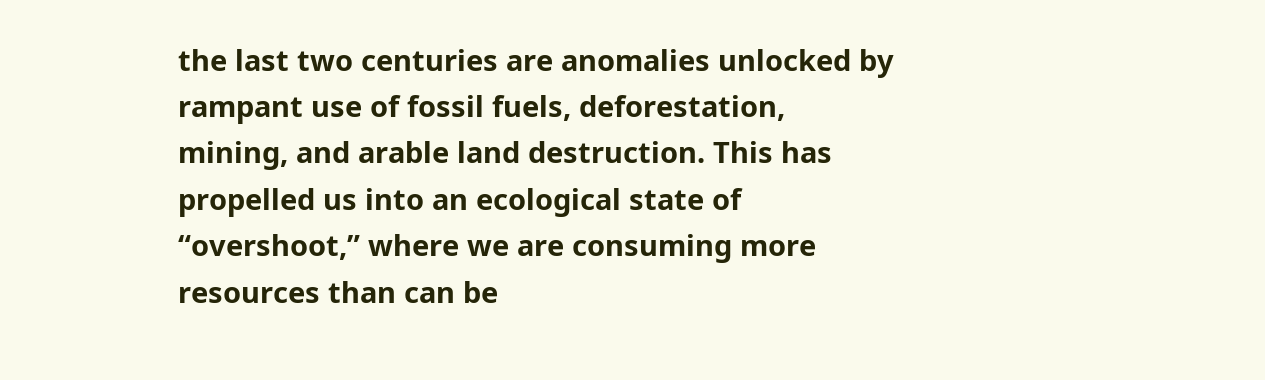the last two centuries are anomalies unlocked by rampant use of fossil fuels, deforestation, mining, and arable land destruction. This has propelled us into an ecological state of “overshoot,” where we are consuming more resources than can be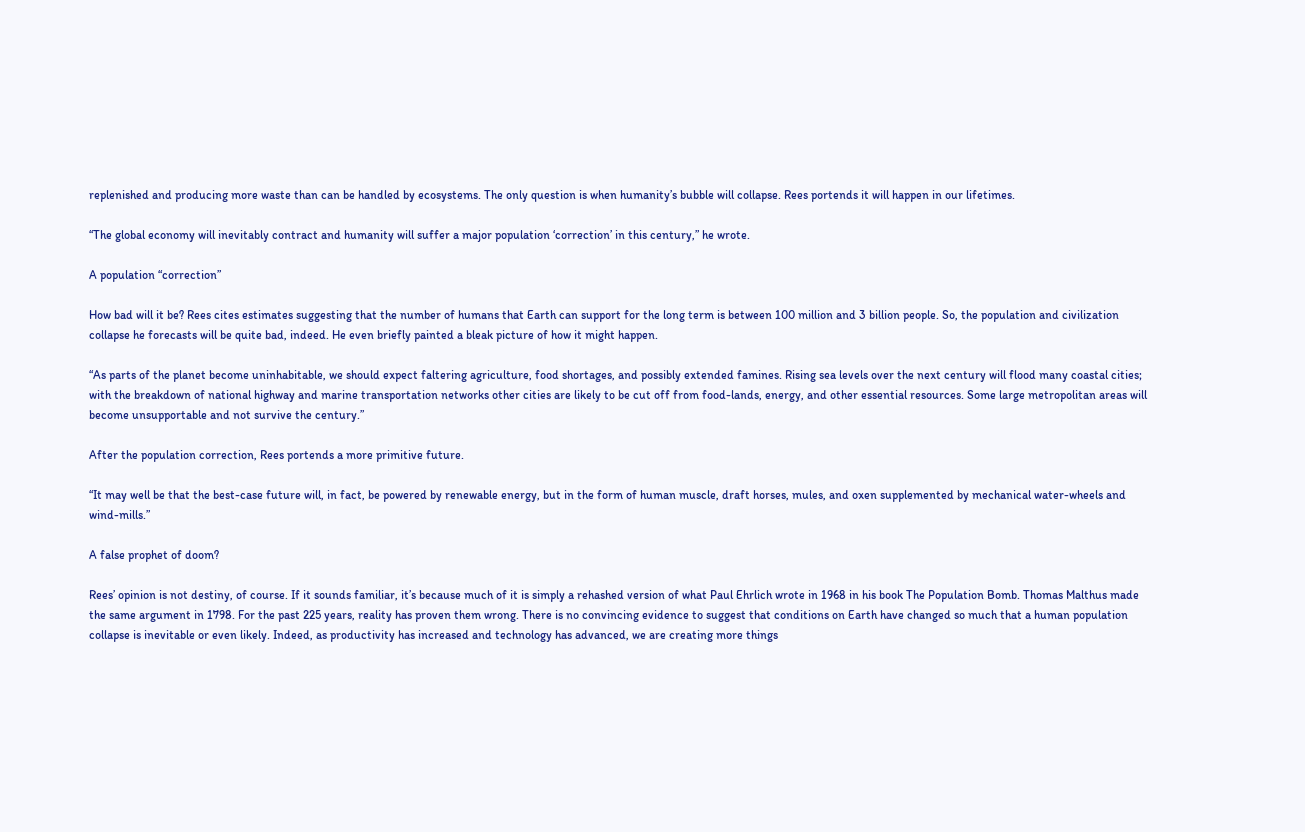replenished and producing more waste than can be handled by ecosystems. The only question is when humanity’s bubble will collapse. Rees portends it will happen in our lifetimes.

“The global economy will inevitably contract and humanity will suffer a major population ‘correction’ in this century,” he wrote.

A population “correction”

How bad will it be? Rees cites estimates suggesting that the number of humans that Earth can support for the long term is between 100 million and 3 billion people. So, the population and civilization collapse he forecasts will be quite bad, indeed. He even briefly painted a bleak picture of how it might happen.

“As parts of the planet become uninhabitable, we should expect faltering agriculture, food shortages, and possibly extended famines. Rising sea levels over the next century will flood many coastal cities; with the breakdown of national highway and marine transportation networks other cities are likely to be cut off from food-lands, energy, and other essential resources. Some large metropolitan areas will become unsupportable and not survive the century.”

After the population correction, Rees portends a more primitive future.

“It may well be that the best-case future will, in fact, be powered by renewable energy, but in the form of human muscle, draft horses, mules, and oxen supplemented by mechanical water-wheels and wind-mills.”

A false prophet of doom?

Rees’ opinion is not destiny, of course. If it sounds familiar, it’s because much of it is simply a rehashed version of what Paul Ehrlich wrote in 1968 in his book The Population Bomb. Thomas Malthus made the same argument in 1798. For the past 225 years, reality has proven them wrong. There is no convincing evidence to suggest that conditions on Earth have changed so much that a human population collapse is inevitable or even likely. Indeed, as productivity has increased and technology has advanced, we are creating more things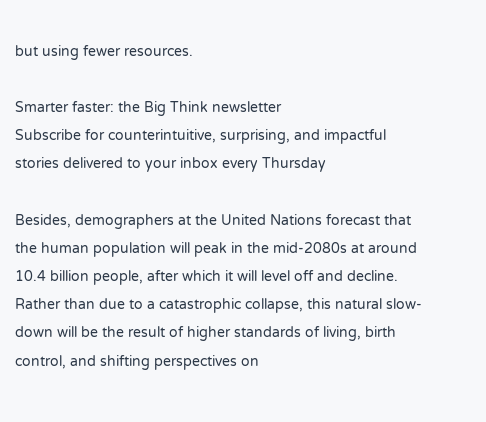but using fewer resources.

Smarter faster: the Big Think newsletter
Subscribe for counterintuitive, surprising, and impactful stories delivered to your inbox every Thursday

Besides, demographers at the United Nations forecast that the human population will peak in the mid-2080s at around 10.4 billion people, after which it will level off and decline. Rather than due to a catastrophic collapse, this natural slow-down will be the result of higher standards of living, birth control, and shifting perspectives on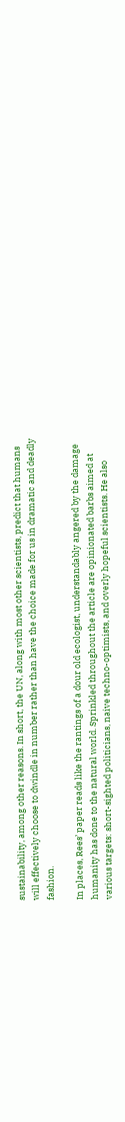sustainability, among other reasons. In short, the UN, along with most other scientists, predict that humans will effectively choose to dwindle in number rather than have the choice made for us in dramatic and deadly fashion.

In places, Rees’ paper reads like the rantings of a dour old ecologist, understandably angered by the damage humanity has done to the natural world. Sprinkled throughout the article are opinionated barbs aimed at various targets: short-sighted politicians, naive techno-optimists, and overly hopeful scientists. He also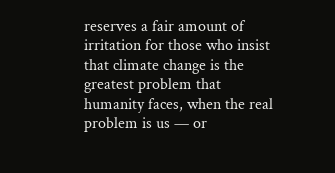reserves a fair amount of irritation for those who insist that climate change is the greatest problem that humanity faces, when the real problem is us — or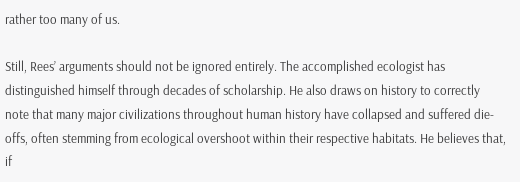rather too many of us.

Still, Rees’ arguments should not be ignored entirely. The accomplished ecologist has distinguished himself through decades of scholarship. He also draws on history to correctly note that many major civilizations throughout human history have collapsed and suffered die-offs, often stemming from ecological overshoot within their respective habitats. He believes that, if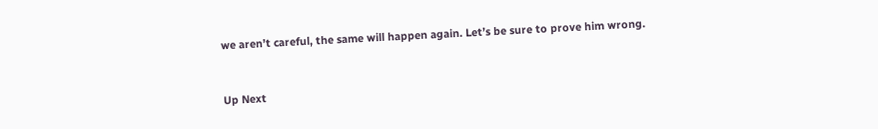we aren’t careful, the same will happen again. Let’s be sure to prove him wrong.


Up Next